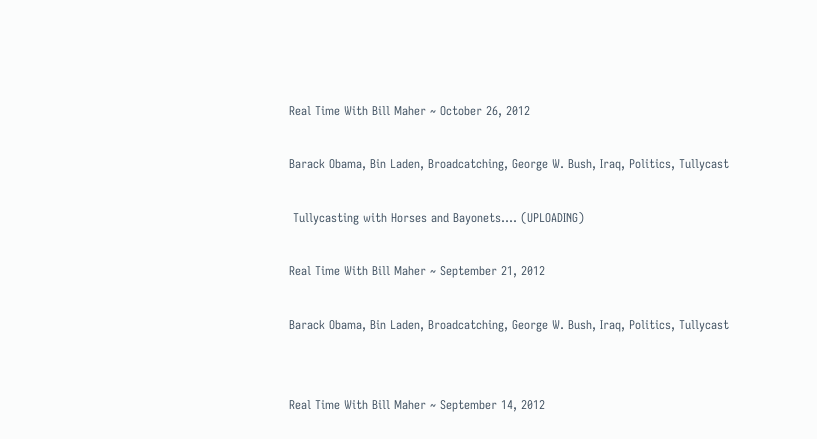Real Time With Bill Maher ~ October 26, 2012

Barack Obama, Bin Laden, Broadcatching, George W. Bush, Iraq, Politics, Tullycast

 Tullycasting with Horses and Bayonets…. (UPLOADING)

Real Time With Bill Maher ~ September 21, 2012

Barack Obama, Bin Laden, Broadcatching, George W. Bush, Iraq, Politics, Tullycast


Real Time With Bill Maher ~ September 14, 2012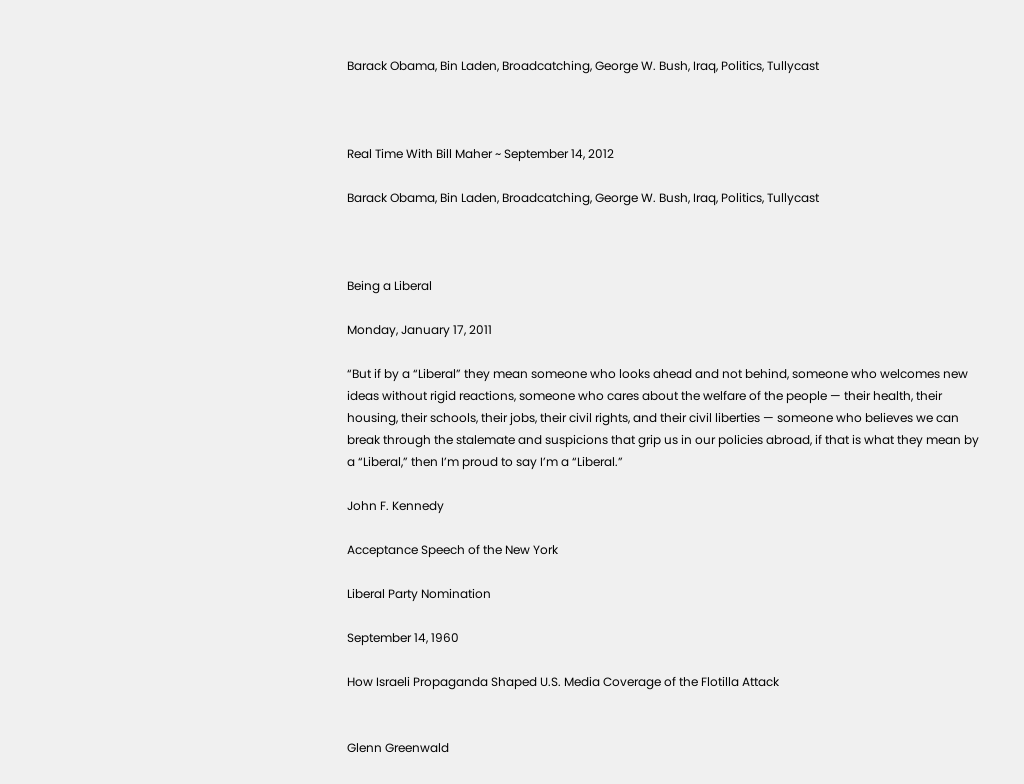Barack Obama, Bin Laden, Broadcatching, George W. Bush, Iraq, Politics, Tullycast



Real Time With Bill Maher ~ September 14, 2012

Barack Obama, Bin Laden, Broadcatching, George W. Bush, Iraq, Politics, Tullycast



Being a Liberal

Monday, January 17, 2011

“But if by a “Liberal” they mean someone who looks ahead and not behind, someone who welcomes new ideas without rigid reactions, someone who cares about the welfare of the people — their health, their housing, their schools, their jobs, their civil rights, and their civil liberties — someone who believes we can break through the stalemate and suspicions that grip us in our policies abroad, if that is what they mean by a “Liberal,” then I’m proud to say I’m a “Liberal.”

John F. Kennedy

Acceptance Speech of the New York

Liberal Party Nomination

September 14, 1960

How Israeli Propaganda Shaped U.S. Media Coverage of the Flotilla Attack


Glenn Greenwald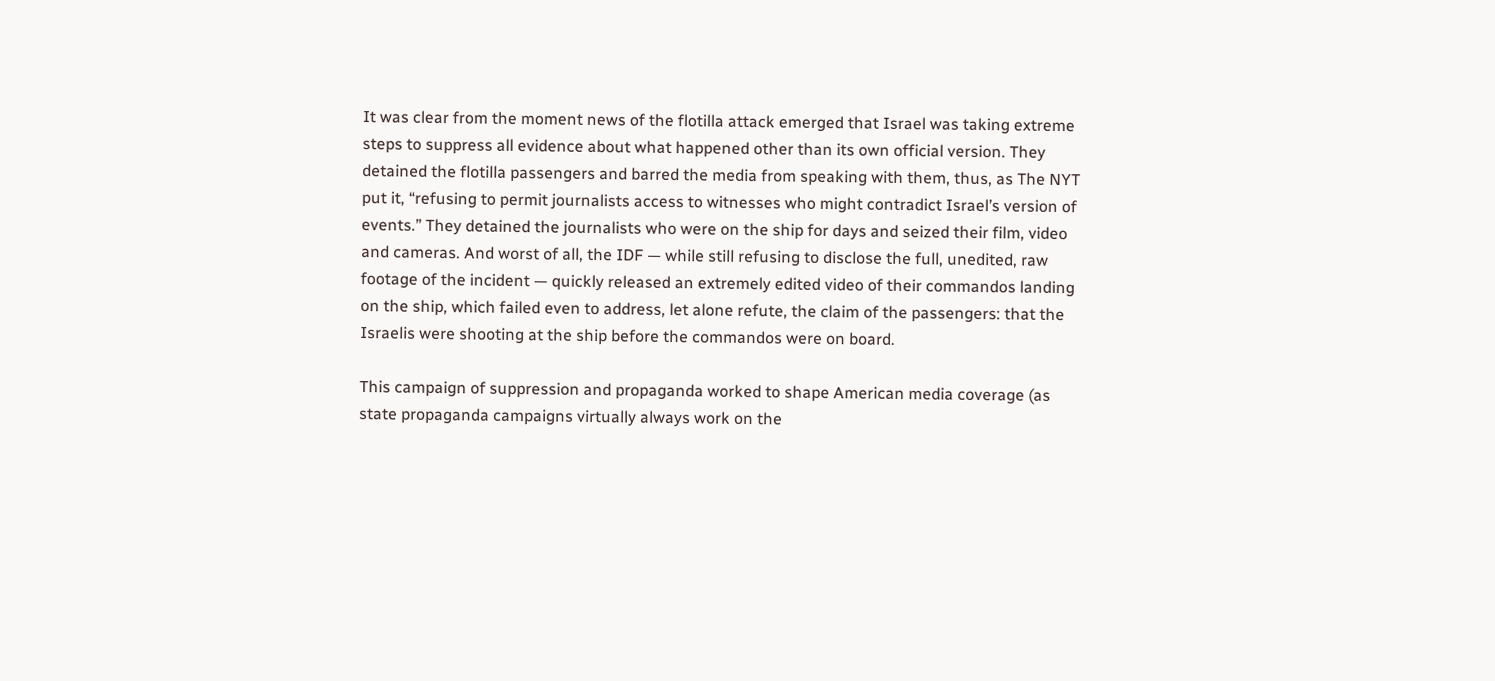It was clear from the moment news of the flotilla attack emerged that Israel was taking extreme steps to suppress all evidence about what happened other than its own official version. They detained the flotilla passengers and barred the media from speaking with them, thus, as The NYT put it, “refusing to permit journalists access to witnesses who might contradict Israel’s version of events.” They detained the journalists who were on the ship for days and seized their film, video and cameras. And worst of all, the IDF — while still refusing to disclose the full, unedited, raw footage of the incident — quickly released an extremely edited video of their commandos landing on the ship, which failed even to address, let alone refute, the claim of the passengers: that the Israelis were shooting at the ship before the commandos were on board.

This campaign of suppression and propaganda worked to shape American media coverage (as state propaganda campaigns virtually always work on the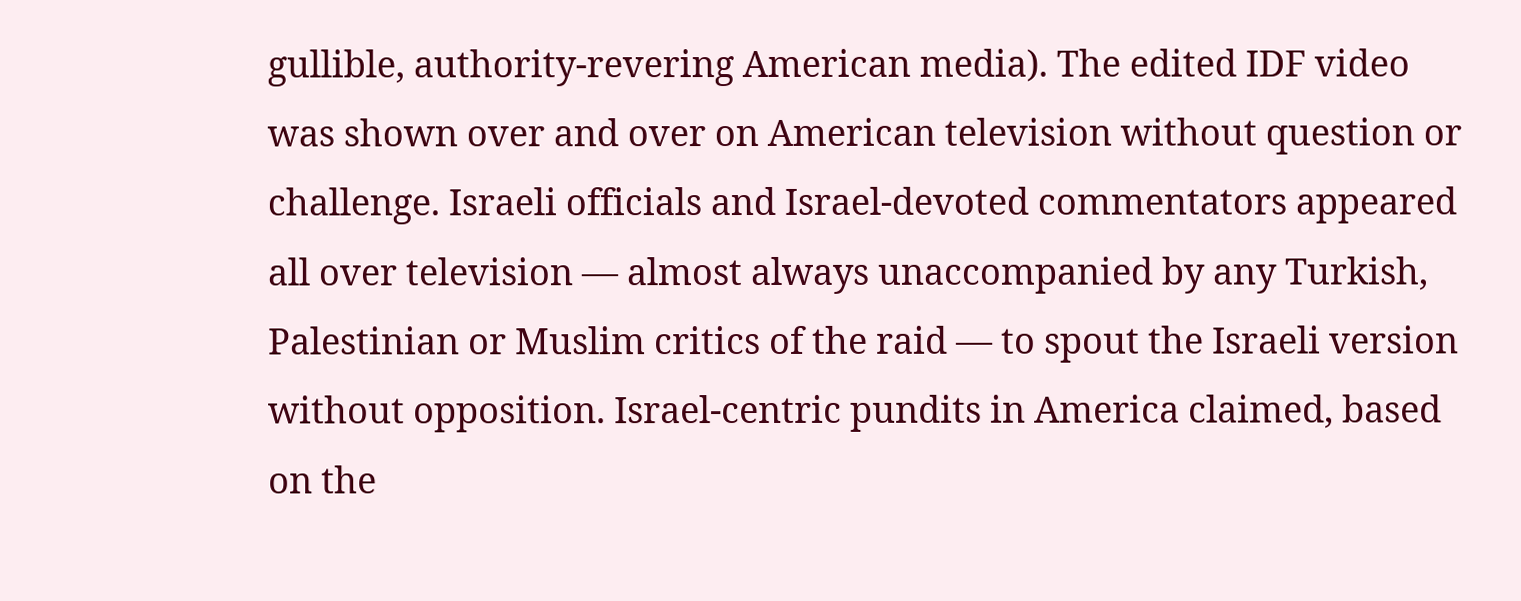gullible, authority-revering American media). The edited IDF video was shown over and over on American television without question or challenge. Israeli officials and Israel-devoted commentators appeared all over television — almost always unaccompanied by any Turkish, Palestinian or Muslim critics of the raid — to spout the Israeli version without opposition. Israel-centric pundits in America claimed, based on the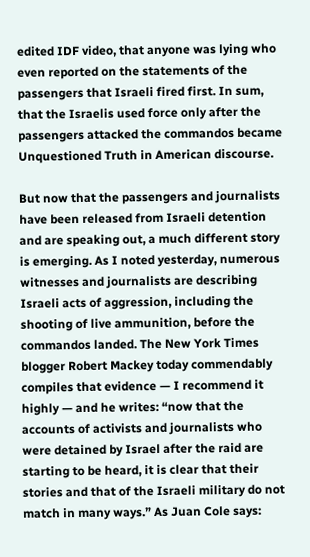edited IDF video, that anyone was lying who even reported on the statements of the passengers that Israeli fired first. In sum, that the Israelis used force only after the passengers attacked the commandos became Unquestioned Truth in American discourse.

But now that the passengers and journalists have been released from Israeli detention and are speaking out, a much different story is emerging. As I noted yesterday, numerous witnesses and journalists are describing Israeli acts of aggression, including the shooting of live ammunition, before the commandos landed. The New York Times blogger Robert Mackey today commendably compiles that evidence — I recommend it highly — and he writes: “now that the accounts of activists and journalists who were detained by Israel after the raid are starting to be heard, it is clear that their stories and that of the Israeli military do not match in many ways.” As Juan Cole says: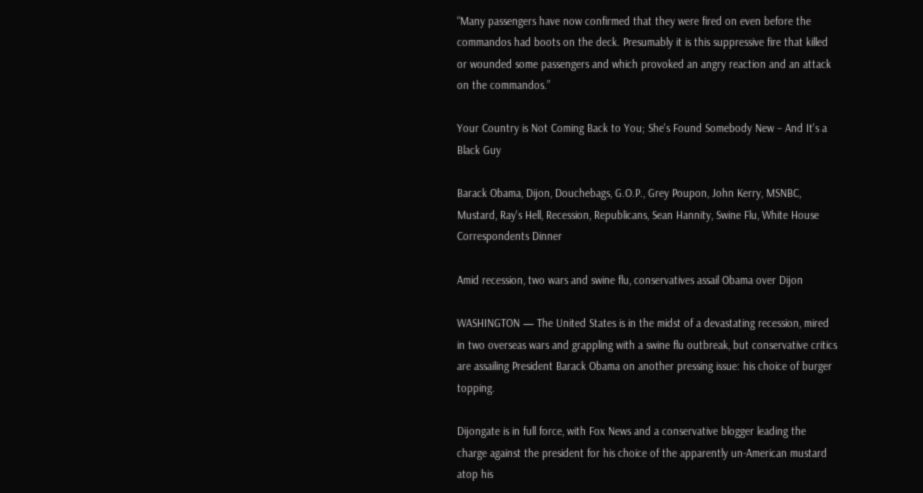“Many passengers have now confirmed that they were fired on even before the commandos had boots on the deck. Presumably it is this suppressive fire that killed or wounded some passengers and which provoked an angry reaction and an attack on the commandos.”

Your Country is Not Coming Back to You; She's Found Somebody New – And It's a Black Guy

Barack Obama, Dijon, Douchebags, G.O.P., Grey Poupon, John Kerry, MSNBC, Mustard, Ray's Hell, Recession, Republicans, Sean Hannity, Swine Flu, White House Correspondents Dinner

Amid recession, two wars and swine flu, conservatives assail Obama over Dijon

WASHINGTON — The United States is in the midst of a devastating recession, mired in two overseas wars and grappling with a swine flu outbreak, but conservative critics are assailing President Barack Obama on another pressing issue: his choice of burger topping.

Dijongate is in full force, with Fox News and a conservative blogger leading the charge against the president for his choice of the apparently un-American mustard atop his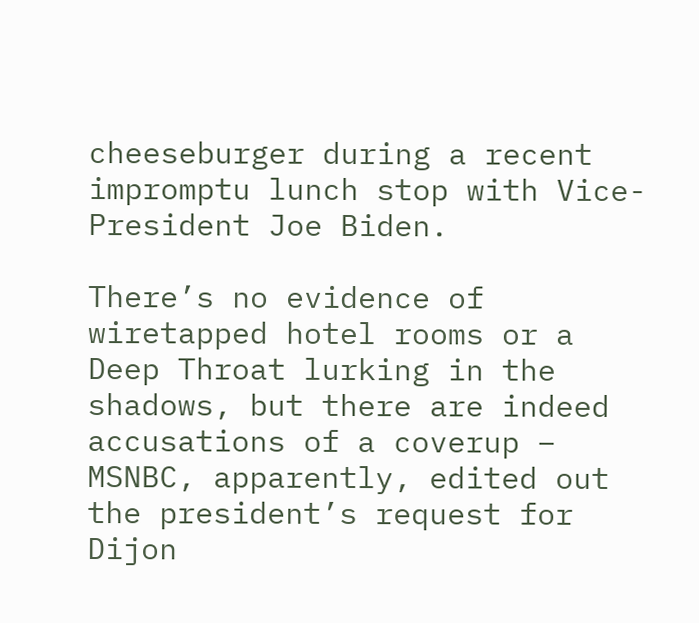cheeseburger during a recent impromptu lunch stop with Vice-President Joe Biden.

There’s no evidence of wiretapped hotel rooms or a Deep Throat lurking in the shadows, but there are indeed accusations of a coverup – MSNBC, apparently, edited out the president’s request for Dijon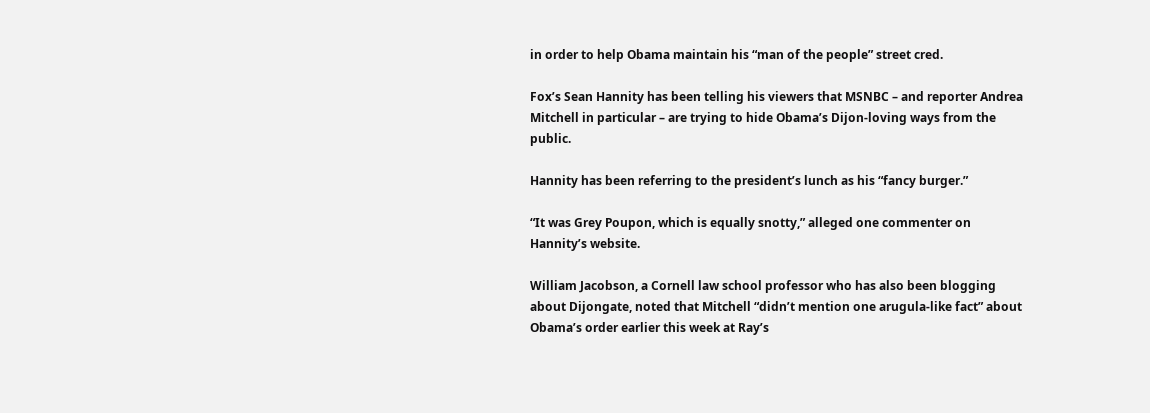in order to help Obama maintain his “man of the people” street cred.

Fox’s Sean Hannity has been telling his viewers that MSNBC – and reporter Andrea Mitchell in particular – are trying to hide Obama’s Dijon-loving ways from the public.

Hannity has been referring to the president’s lunch as his “fancy burger.”

“It was Grey Poupon, which is equally snotty,” alleged one commenter on Hannity’s website.

William Jacobson, a Cornell law school professor who has also been blogging about Dijongate, noted that Mitchell “didn’t mention one arugula-like fact” about Obama’s order earlier this week at Ray’s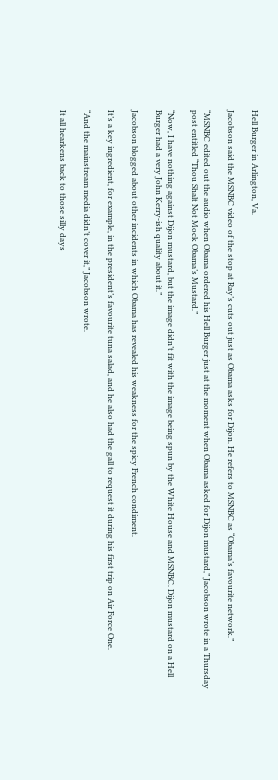Hell Burger in Arlington, Va.

Jacobson said the MSNBC video of the stop at Ray’s cuts out just as Obama asks for Dijon. He refers to MSNBC as “Obama’s favourite network.”

“MSNBC edited out the audio when Obama ordered his Hell Burger just at the moment when Obama asked for Dijon mustard,” Jacobson wrote in a Thursday post entitled “Thou Shalt Not Mock Obama’s Mustard.”

“Now, I have nothing against Dijon mustard, but the image didn’t fit with the image being spun by the White House and MSNBC. Dijon mustard on a Hell Burger had a very John Kerry-ish quality about it.”

Jacobson blogged about other incidents in which Obama has revealed his weakness for the spicy French condiment.

It’s a key ingredient, for example, in the president’s favourite tuna salad, and he also had the gall to request it during his first trip on Air Force One.

“And the mainstream media didn’t cover it,” Jacobson wrote.

It all hearkens back to those silly days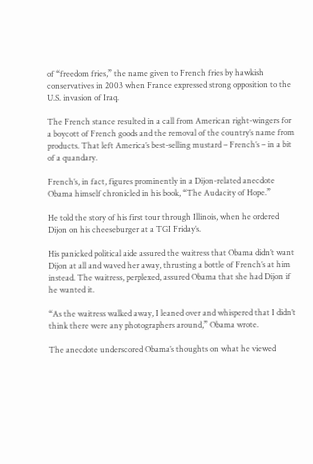of “freedom fries,” the name given to French fries by hawkish conservatives in 2003 when France expressed strong opposition to the U.S. invasion of Iraq.

The French stance resulted in a call from American right-wingers for a boycott of French goods and the removal of the country’s name from products. That left America’s best-selling mustard – French’s – in a bit of a quandary.

French’s, in fact, figures prominently in a Dijon-related anecdote Obama himself chronicled in his book, “The Audacity of Hope.”

He told the story of his first tour through Illinois, when he ordered Dijon on his cheeseburger at a TGI Friday’s.

His panicked political aide assured the waitress that Obama didn’t want Dijon at all and waved her away, thrusting a bottle of French’s at him instead. The waitress, perplexed, assured Obama that she had Dijon if he wanted it.

“As the waitress walked away, I leaned over and whispered that I didn’t think there were any photographers around,” Obama wrote.

The anecdote underscored Obama’s thoughts on what he viewed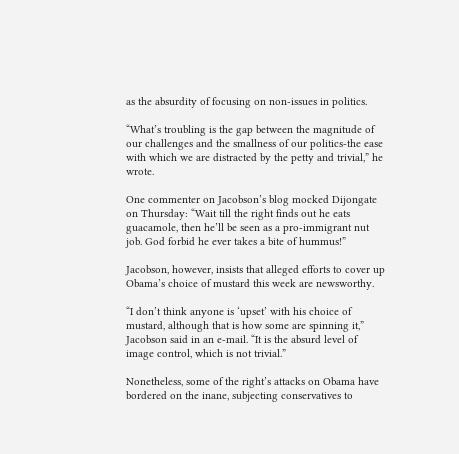as the absurdity of focusing on non-issues in politics.

“What’s troubling is the gap between the magnitude of our challenges and the smallness of our politics-the ease with which we are distracted by the petty and trivial,” he wrote.

One commenter on Jacobson’s blog mocked Dijongate on Thursday: “Wait till the right finds out he eats guacamole, then he’ll be seen as a pro-immigrant nut job. God forbid he ever takes a bite of hummus!”

Jacobson, however, insists that alleged efforts to cover up Obama’s choice of mustard this week are newsworthy.

“I don’t think anyone is ‘upset’ with his choice of mustard, although that is how some are spinning it,” Jacobson said in an e-mail. “It is the absurd level of image control, which is not trivial.”

Nonetheless, some of the right’s attacks on Obama have bordered on the inane, subjecting conservatives to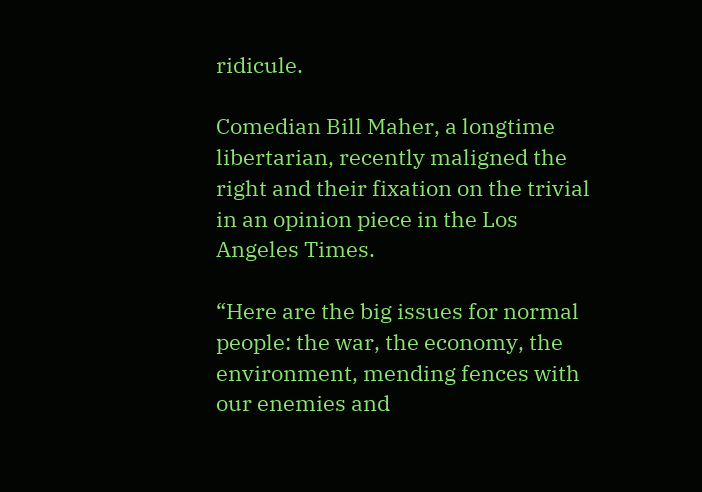ridicule.

Comedian Bill Maher, a longtime libertarian, recently maligned the right and their fixation on the trivial in an opinion piece in the Los Angeles Times.

“Here are the big issues for normal people: the war, the economy, the environment, mending fences with our enemies and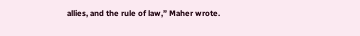allies, and the rule of law,” Maher wrote.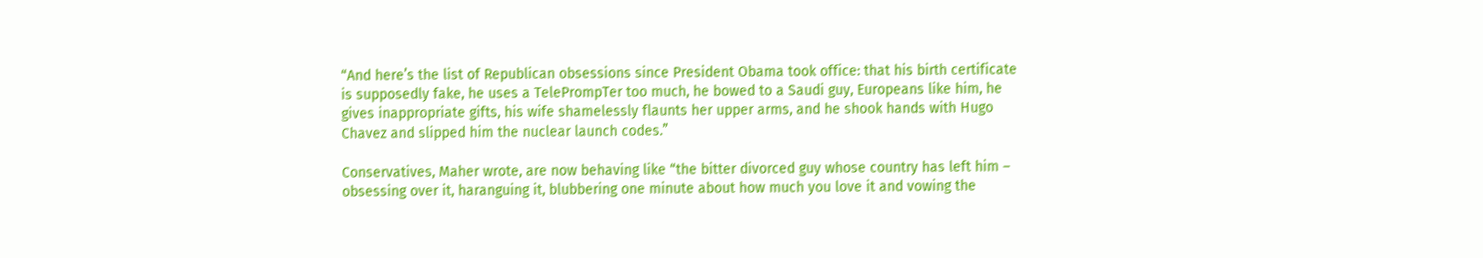“And here’s the list of Republican obsessions since President Obama took office: that his birth certificate is supposedly fake, he uses a TelePrompTer too much, he bowed to a Saudi guy, Europeans like him, he gives inappropriate gifts, his wife shamelessly flaunts her upper arms, and he shook hands with Hugo Chavez and slipped him the nuclear launch codes.”

Conservatives, Maher wrote, are now behaving like “the bitter divorced guy whose country has left him – obsessing over it, haranguing it, blubbering one minute about how much you love it and vowing the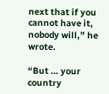next that if you cannot have it, nobody will,” he wrote.

“But … your country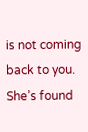is not coming back to you. She’s found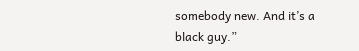somebody new. And it’s a black guy.”